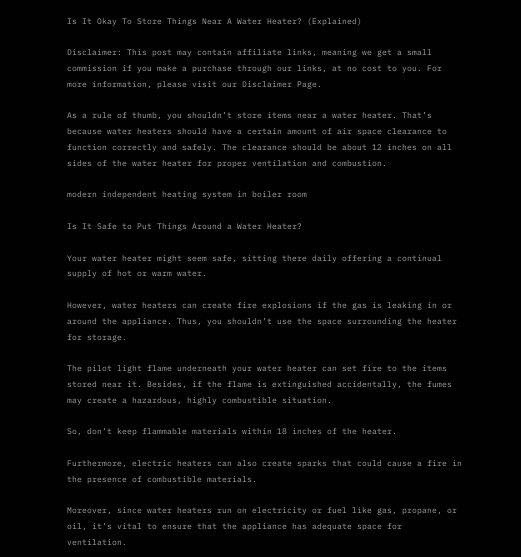Is It Okay To Store Things Near A Water Heater? (Explained)

Disclaimer: This post may contain affiliate links, meaning we get a small commission if you make a purchase through our links, at no cost to you. For more information, please visit our Disclaimer Page.

As a rule of thumb, you shouldn’t store items near a water heater. That’s because water heaters should have a certain amount of air space clearance to function correctly and safely. The clearance should be about 12 inches on all sides of the water heater for proper ventilation and combustion.

modern independent heating system in boiler room

Is It Safe to Put Things Around a Water Heater?

Your water heater might seem safe, sitting there daily offering a continual supply of hot or warm water.

However, water heaters can create fire explosions if the gas is leaking in or around the appliance. Thus, you shouldn’t use the space surrounding the heater for storage.

The pilot light flame underneath your water heater can set fire to the items stored near it. Besides, if the flame is extinguished accidentally, the fumes may create a hazardous, highly combustible situation.

So, don’t keep flammable materials within 18 inches of the heater.

Furthermore, electric heaters can also create sparks that could cause a fire in the presence of combustible materials.

Moreover, since water heaters run on electricity or fuel like gas, propane, or oil, it’s vital to ensure that the appliance has adequate space for ventilation.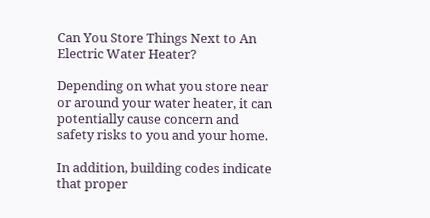Can You Store Things Next to An Electric Water Heater?

Depending on what you store near or around your water heater, it can potentially cause concern and safety risks to you and your home.

In addition, building codes indicate that proper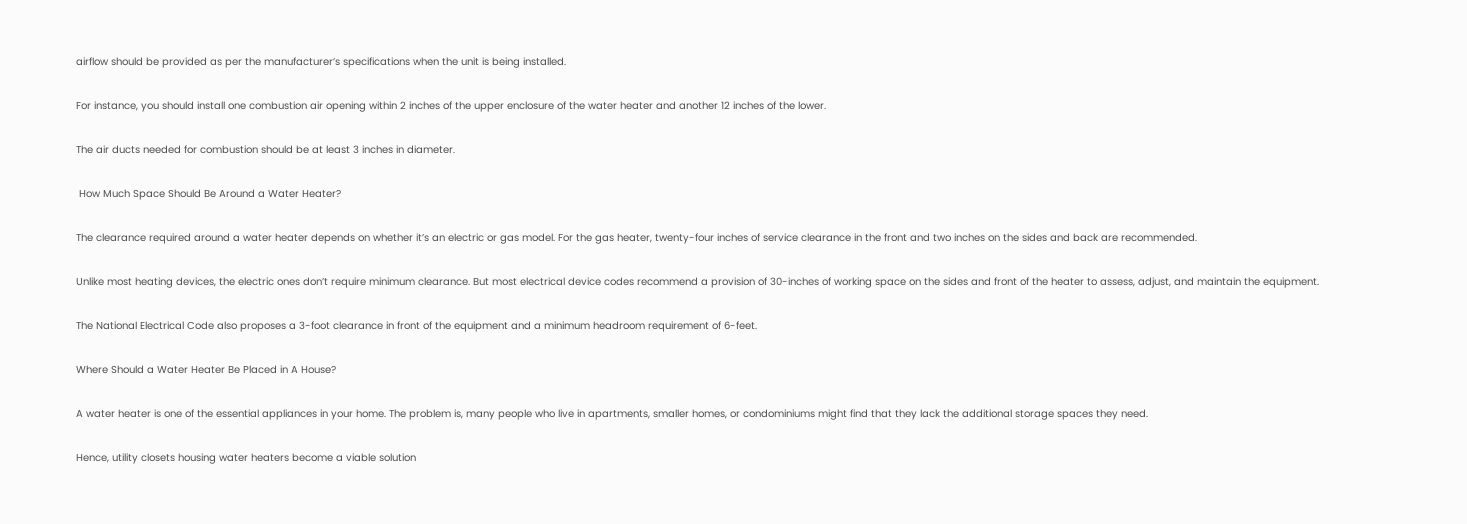airflow should be provided as per the manufacturer’s specifications when the unit is being installed.

For instance, you should install one combustion air opening within 2 inches of the upper enclosure of the water heater and another 12 inches of the lower.

The air ducts needed for combustion should be at least 3 inches in diameter.

 How Much Space Should Be Around a Water Heater?

The clearance required around a water heater depends on whether it’s an electric or gas model. For the gas heater, twenty-four inches of service clearance in the front and two inches on the sides and back are recommended.

Unlike most heating devices, the electric ones don’t require minimum clearance. But most electrical device codes recommend a provision of 30-inches of working space on the sides and front of the heater to assess, adjust, and maintain the equipment.

The National Electrical Code also proposes a 3-foot clearance in front of the equipment and a minimum headroom requirement of 6-feet.

Where Should a Water Heater Be Placed in A House?

A water heater is one of the essential appliances in your home. The problem is, many people who live in apartments, smaller homes, or condominiums might find that they lack the additional storage spaces they need.

Hence, utility closets housing water heaters become a viable solution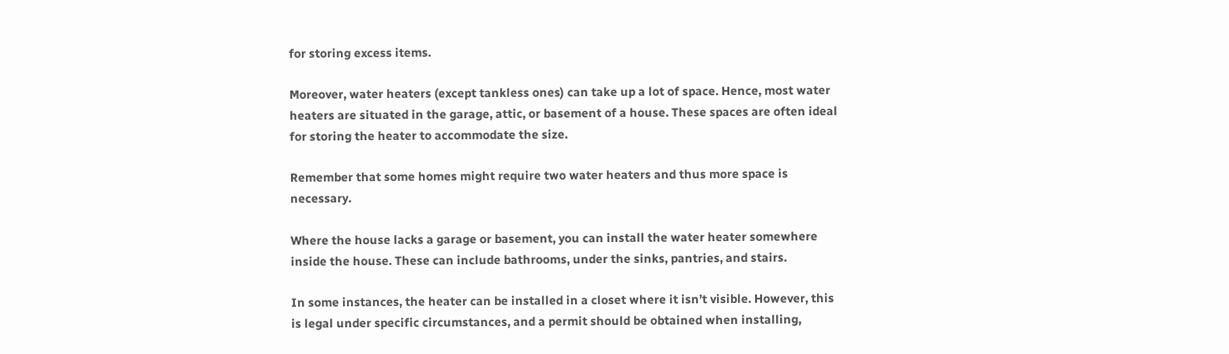for storing excess items.

Moreover, water heaters (except tankless ones) can take up a lot of space. Hence, most water heaters are situated in the garage, attic, or basement of a house. These spaces are often ideal for storing the heater to accommodate the size.

Remember that some homes might require two water heaters and thus more space is necessary.

Where the house lacks a garage or basement, you can install the water heater somewhere inside the house. These can include bathrooms, under the sinks, pantries, and stairs.

In some instances, the heater can be installed in a closet where it isn’t visible. However, this is legal under specific circumstances, and a permit should be obtained when installing,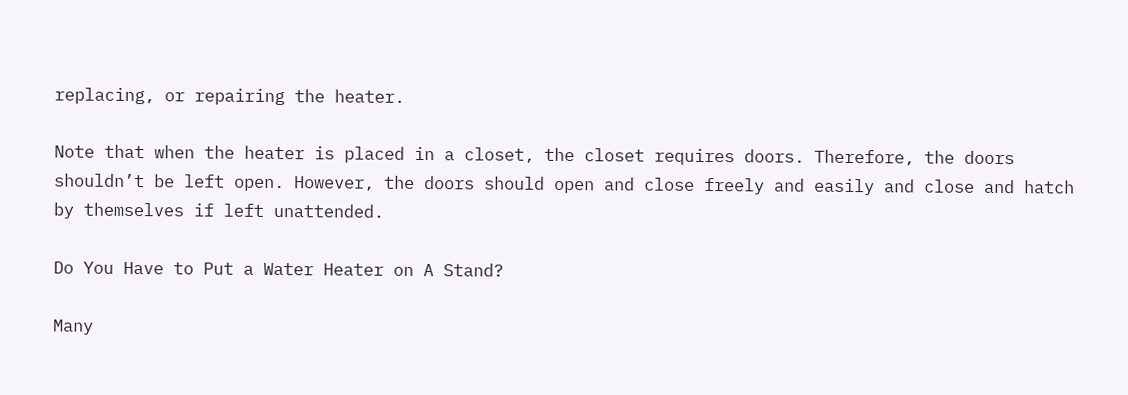replacing, or repairing the heater.

Note that when the heater is placed in a closet, the closet requires doors. Therefore, the doors shouldn’t be left open. However, the doors should open and close freely and easily and close and hatch by themselves if left unattended.

Do You Have to Put a Water Heater on A Stand?

Many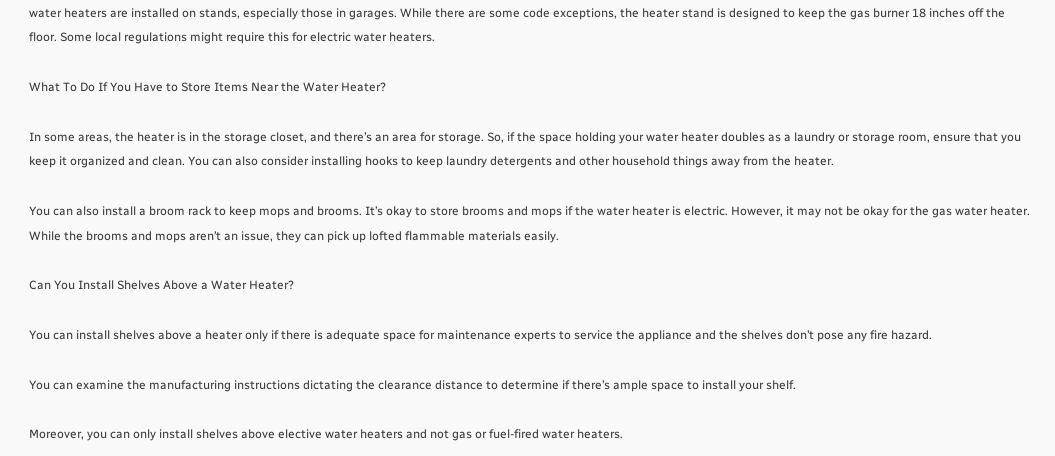water heaters are installed on stands, especially those in garages. While there are some code exceptions, the heater stand is designed to keep the gas burner 18 inches off the floor. Some local regulations might require this for electric water heaters.

What To Do If You Have to Store Items Near the Water Heater?

In some areas, the heater is in the storage closet, and there’s an area for storage. So, if the space holding your water heater doubles as a laundry or storage room, ensure that you keep it organized and clean. You can also consider installing hooks to keep laundry detergents and other household things away from the heater.

You can also install a broom rack to keep mops and brooms. It’s okay to store brooms and mops if the water heater is electric. However, it may not be okay for the gas water heater. While the brooms and mops aren’t an issue, they can pick up lofted flammable materials easily.

Can You Install Shelves Above a Water Heater?

You can install shelves above a heater only if there is adequate space for maintenance experts to service the appliance and the shelves don’t pose any fire hazard.

You can examine the manufacturing instructions dictating the clearance distance to determine if there’s ample space to install your shelf.

Moreover, you can only install shelves above elective water heaters and not gas or fuel-fired water heaters.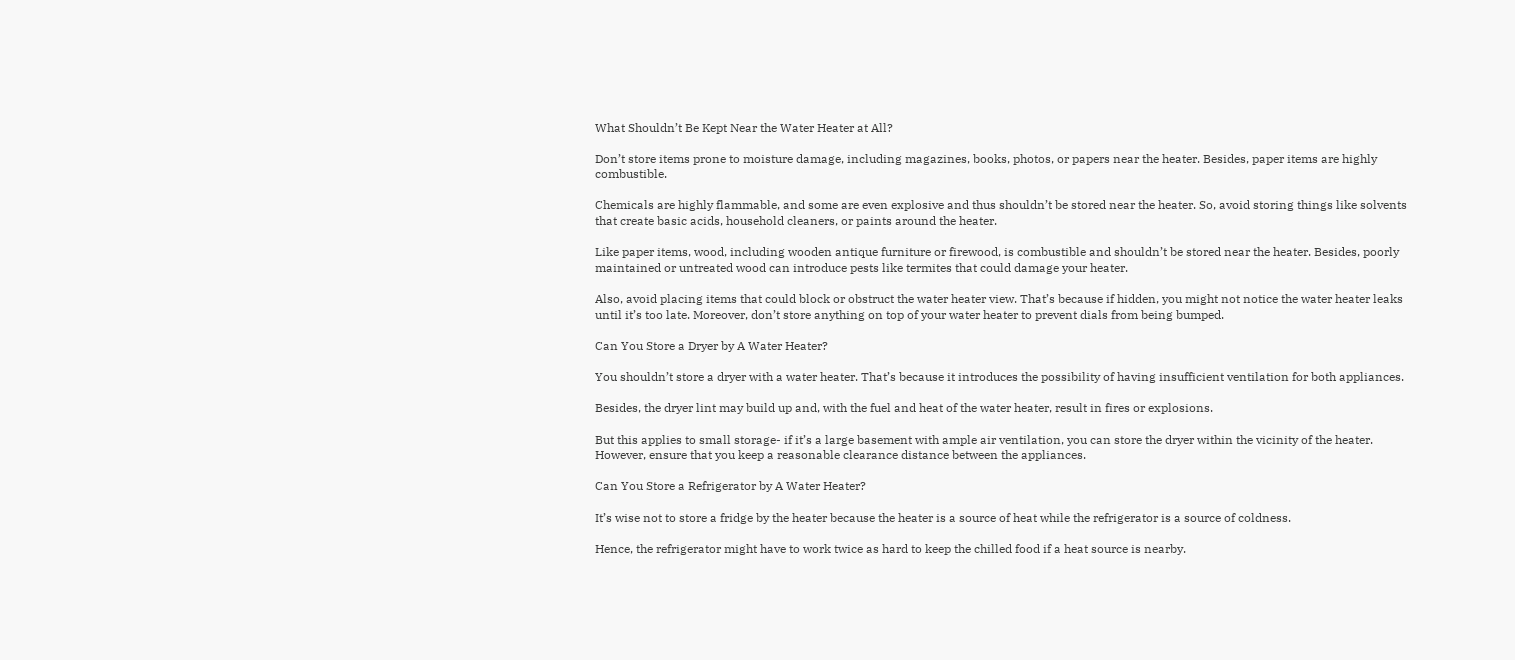What Shouldn’t Be Kept Near the Water Heater at All?

Don’t store items prone to moisture damage, including magazines, books, photos, or papers near the heater. Besides, paper items are highly combustible.

Chemicals are highly flammable, and some are even explosive and thus shouldn’t be stored near the heater. So, avoid storing things like solvents that create basic acids, household cleaners, or paints around the heater.

Like paper items, wood, including wooden antique furniture or firewood, is combustible and shouldn’t be stored near the heater. Besides, poorly maintained or untreated wood can introduce pests like termites that could damage your heater.

Also, avoid placing items that could block or obstruct the water heater view. That’s because if hidden, you might not notice the water heater leaks until it’s too late. Moreover, don’t store anything on top of your water heater to prevent dials from being bumped.

Can You Store a Dryer by A Water Heater?

You shouldn’t store a dryer with a water heater. That’s because it introduces the possibility of having insufficient ventilation for both appliances.

Besides, the dryer lint may build up and, with the fuel and heat of the water heater, result in fires or explosions.

But this applies to small storage- if it’s a large basement with ample air ventilation, you can store the dryer within the vicinity of the heater. However, ensure that you keep a reasonable clearance distance between the appliances.

Can You Store a Refrigerator by A Water Heater?

It’s wise not to store a fridge by the heater because the heater is a source of heat while the refrigerator is a source of coldness.

Hence, the refrigerator might have to work twice as hard to keep the chilled food if a heat source is nearby.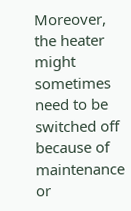Moreover, the heater might sometimes need to be switched off because of maintenance or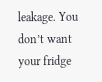leakage. You don’t want your fridge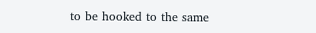to be hooked to the same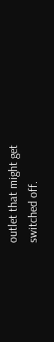outlet that might get switched off.